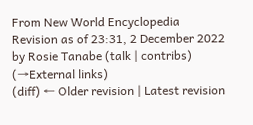From New World Encyclopedia
Revision as of 23:31, 2 December 2022 by Rosie Tanabe (talk | contribs) (→External links)
(diff) ← Older revision | Latest revision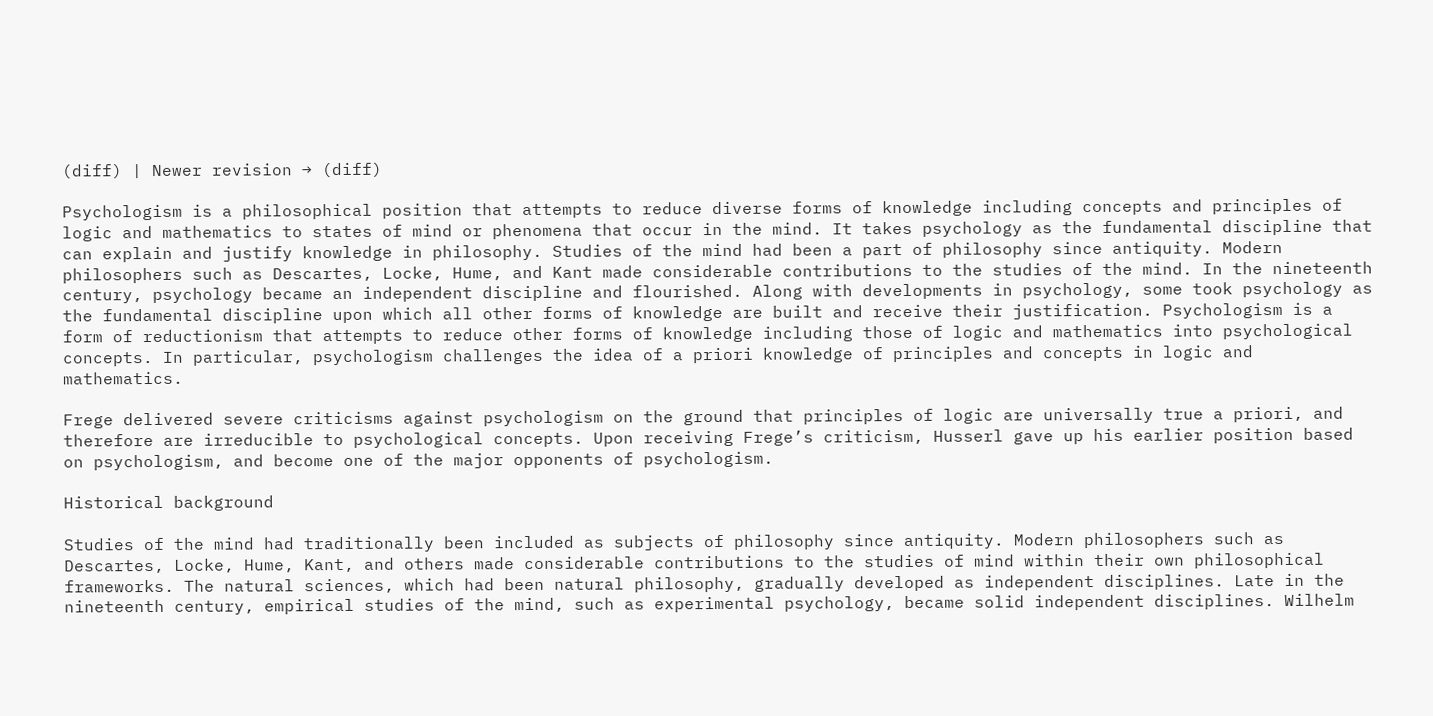(diff) | Newer revision → (diff)

Psychologism is a philosophical position that attempts to reduce diverse forms of knowledge including concepts and principles of logic and mathematics to states of mind or phenomena that occur in the mind. It takes psychology as the fundamental discipline that can explain and justify knowledge in philosophy. Studies of the mind had been a part of philosophy since antiquity. Modern philosophers such as Descartes, Locke, Hume, and Kant made considerable contributions to the studies of the mind. In the nineteenth century, psychology became an independent discipline and flourished. Along with developments in psychology, some took psychology as the fundamental discipline upon which all other forms of knowledge are built and receive their justification. Psychologism is a form of reductionism that attempts to reduce other forms of knowledge including those of logic and mathematics into psychological concepts. In particular, psychologism challenges the idea of a priori knowledge of principles and concepts in logic and mathematics.

Frege delivered severe criticisms against psychologism on the ground that principles of logic are universally true a priori, and therefore are irreducible to psychological concepts. Upon receiving Frege’s criticism, Husserl gave up his earlier position based on psychologism, and become one of the major opponents of psychologism.

Historical background

Studies of the mind had traditionally been included as subjects of philosophy since antiquity. Modern philosophers such as Descartes, Locke, Hume, Kant, and others made considerable contributions to the studies of mind within their own philosophical frameworks. The natural sciences, which had been natural philosophy, gradually developed as independent disciplines. Late in the nineteenth century, empirical studies of the mind, such as experimental psychology, became solid independent disciplines. Wilhelm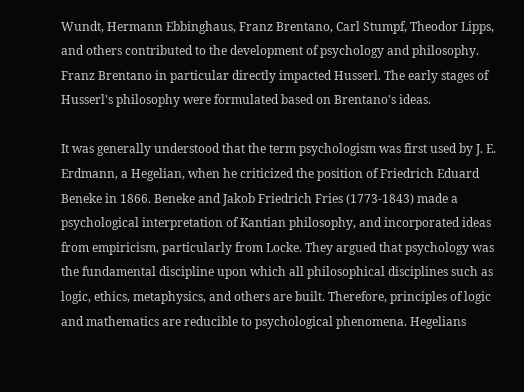Wundt, Hermann Ebbinghaus, Franz Brentano, Carl Stumpf, Theodor Lipps, and others contributed to the development of psychology and philosophy. Franz Brentano in particular directly impacted Husserl. The early stages of Husserl's philosophy were formulated based on Brentano's ideas.

It was generally understood that the term psychologism was first used by J. E. Erdmann, a Hegelian, when he criticized the position of Friedrich Eduard Beneke in 1866. Beneke and Jakob Friedrich Fries (1773-1843) made a psychological interpretation of Kantian philosophy, and incorporated ideas from empiricism, particularly from Locke. They argued that psychology was the fundamental discipline upon which all philosophical disciplines such as logic, ethics, metaphysics, and others are built. Therefore, principles of logic and mathematics are reducible to psychological phenomena. Hegelians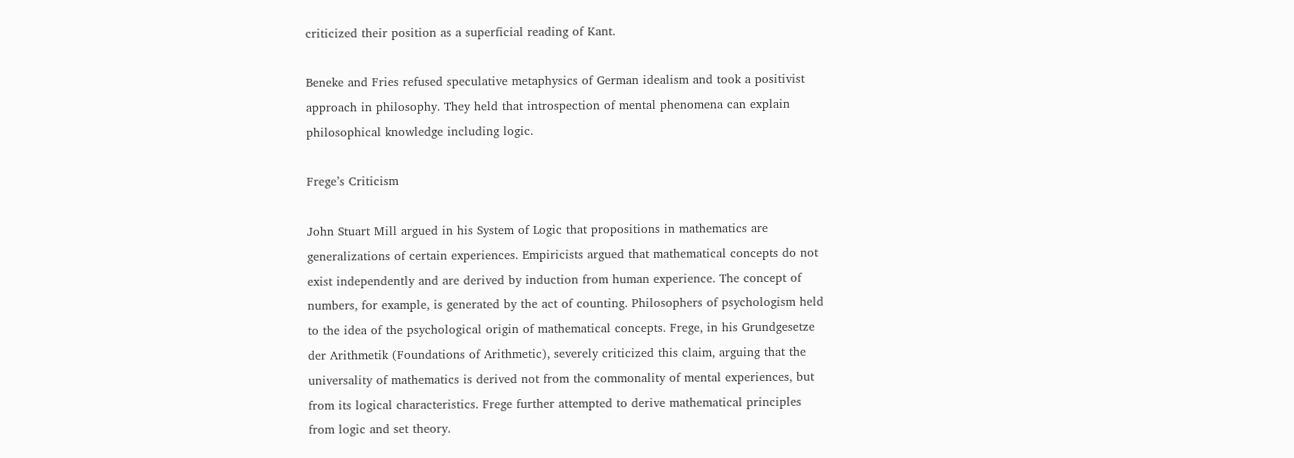criticized their position as a superficial reading of Kant.

Beneke and Fries refused speculative metaphysics of German idealism and took a positivist approach in philosophy. They held that introspection of mental phenomena can explain philosophical knowledge including logic.

Frege’s Criticism

John Stuart Mill argued in his System of Logic that propositions in mathematics are generalizations of certain experiences. Empiricists argued that mathematical concepts do not exist independently and are derived by induction from human experience. The concept of numbers, for example, is generated by the act of counting. Philosophers of psychologism held to the idea of the psychological origin of mathematical concepts. Frege, in his Grundgesetze der Arithmetik (Foundations of Arithmetic), severely criticized this claim, arguing that the universality of mathematics is derived not from the commonality of mental experiences, but from its logical characteristics. Frege further attempted to derive mathematical principles from logic and set theory.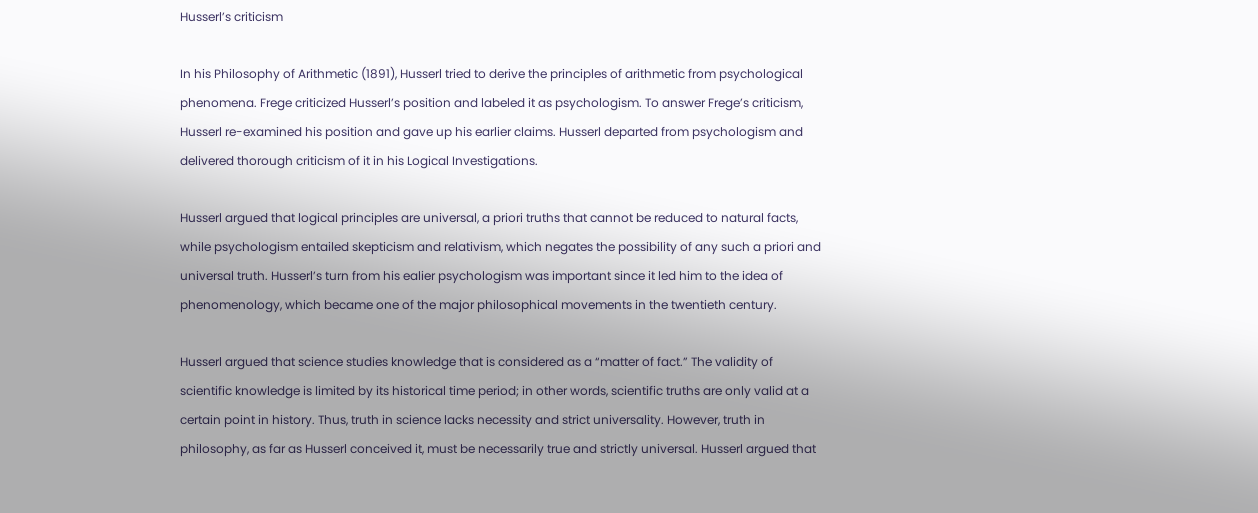Husserl’s criticism

In his Philosophy of Arithmetic (1891), Husserl tried to derive the principles of arithmetic from psychological phenomena. Frege criticized Husserl’s position and labeled it as psychologism. To answer Frege’s criticism, Husserl re-examined his position and gave up his earlier claims. Husserl departed from psychologism and delivered thorough criticism of it in his Logical Investigations.

Husserl argued that logical principles are universal, a priori truths that cannot be reduced to natural facts, while psychologism entailed skepticism and relativism, which negates the possibility of any such a priori and universal truth. Husserl’s turn from his ealier psychologism was important since it led him to the idea of phenomenology, which became one of the major philosophical movements in the twentieth century.

Husserl argued that science studies knowledge that is considered as a “matter of fact.” The validity of scientific knowledge is limited by its historical time period; in other words, scientific truths are only valid at a certain point in history. Thus, truth in science lacks necessity and strict universality. However, truth in philosophy, as far as Husserl conceived it, must be necessarily true and strictly universal. Husserl argued that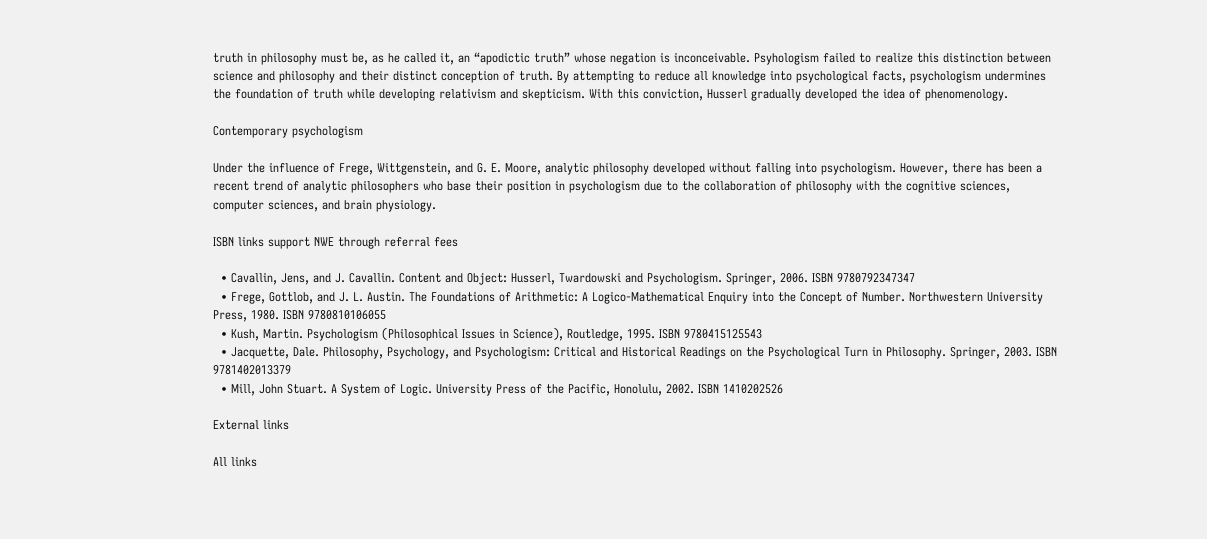truth in philosophy must be, as he called it, an “apodictic truth” whose negation is inconceivable. Psyhologism failed to realize this distinction between science and philosophy and their distinct conception of truth. By attempting to reduce all knowledge into psychological facts, psychologism undermines the foundation of truth while developing relativism and skepticism. With this conviction, Husserl gradually developed the idea of phenomenology.

Contemporary psychologism

Under the influence of Frege, Wittgenstein, and G. E. Moore, analytic philosophy developed without falling into psychologism. However, there has been a recent trend of analytic philosophers who base their position in psychologism due to the collaboration of philosophy with the cognitive sciences, computer sciences, and brain physiology.

ISBN links support NWE through referral fees

  • Cavallin, Jens, and J. Cavallin. Content and Object: Husserl, Twardowski and Psychologism. Springer, 2006. ISBN 9780792347347
  • Frege, Gottlob, and J. L. Austin. The Foundations of Arithmetic: A Logico-Mathematical Enquiry into the Concept of Number. Northwestern University Press, 1980. ISBN 9780810106055
  • Kush, Martin. Psychologism (Philosophical Issues in Science), Routledge, 1995. ISBN 9780415125543
  • Jacquette, Dale. Philosophy, Psychology, and Psychologism: Critical and Historical Readings on the Psychological Turn in Philosophy. Springer, 2003. ISBN 9781402013379
  • Mill, John Stuart. A System of Logic. University Press of the Pacific, Honolulu, 2002. ISBN 1410202526

External links

All links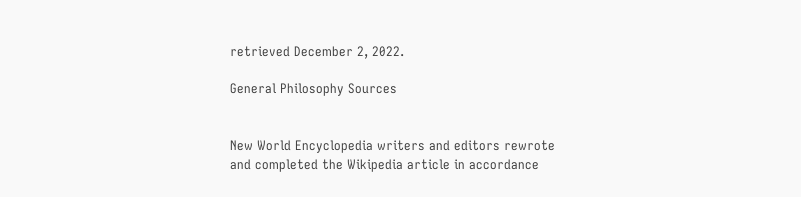retrieved December 2, 2022.

General Philosophy Sources


New World Encyclopedia writers and editors rewrote and completed the Wikipedia article in accordance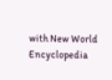with New World Encyclopedia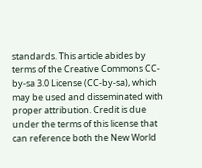standards. This article abides by terms of the Creative Commons CC-by-sa 3.0 License (CC-by-sa), which may be used and disseminated with proper attribution. Credit is due under the terms of this license that can reference both the New World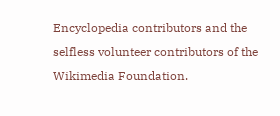Encyclopedia contributors and the selfless volunteer contributors of the Wikimedia Foundation.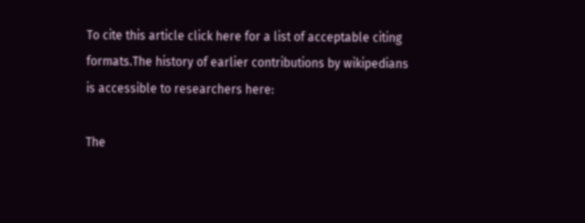To cite this article click here for a list of acceptable citing formats.The history of earlier contributions by wikipedians is accessible to researchers here:

The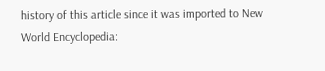history of this article since it was imported to New World Encyclopedia: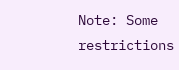Note: Some restrictions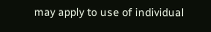may apply to use of individual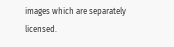images which are separately licensed.